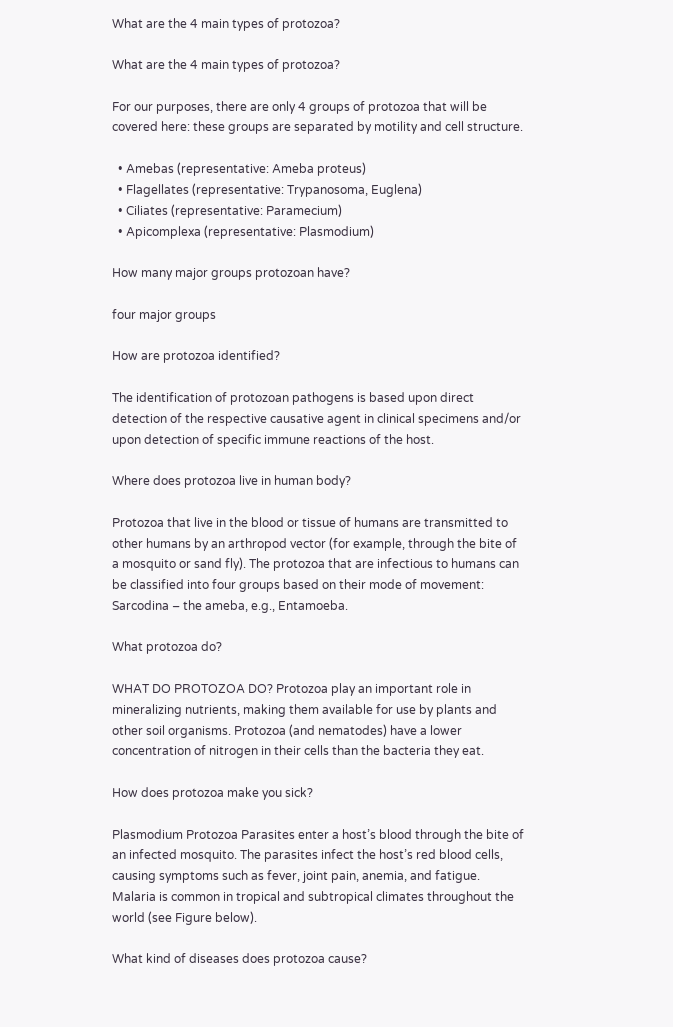What are the 4 main types of protozoa?

What are the 4 main types of protozoa?

For our purposes, there are only 4 groups of protozoa that will be covered here: these groups are separated by motility and cell structure.

  • Amebas (representative: Ameba proteus)
  • Flagellates (representative: Trypanosoma, Euglena)
  • Ciliates (representative: Paramecium)
  • Apicomplexa (representative: Plasmodium)

How many major groups protozoan have?

four major groups

How are protozoa identified?

The identification of protozoan pathogens is based upon direct detection of the respective causative agent in clinical specimens and/or upon detection of specific immune reactions of the host.

Where does protozoa live in human body?

Protozoa that live in the blood or tissue of humans are transmitted to other humans by an arthropod vector (for example, through the bite of a mosquito or sand fly). The protozoa that are infectious to humans can be classified into four groups based on their mode of movement: Sarcodina – the ameba, e.g., Entamoeba.

What protozoa do?

WHAT DO PROTOZOA DO? Protozoa play an important role in mineralizing nutrients, making them available for use by plants and other soil organisms. Protozoa (and nematodes) have a lower concentration of nitrogen in their cells than the bacteria they eat.

How does protozoa make you sick?

Plasmodium Protozoa Parasites enter a host’s blood through the bite of an infected mosquito. The parasites infect the host’s red blood cells, causing symptoms such as fever, joint pain, anemia, and fatigue. Malaria is common in tropical and subtropical climates throughout the world (see Figure below).

What kind of diseases does protozoa cause?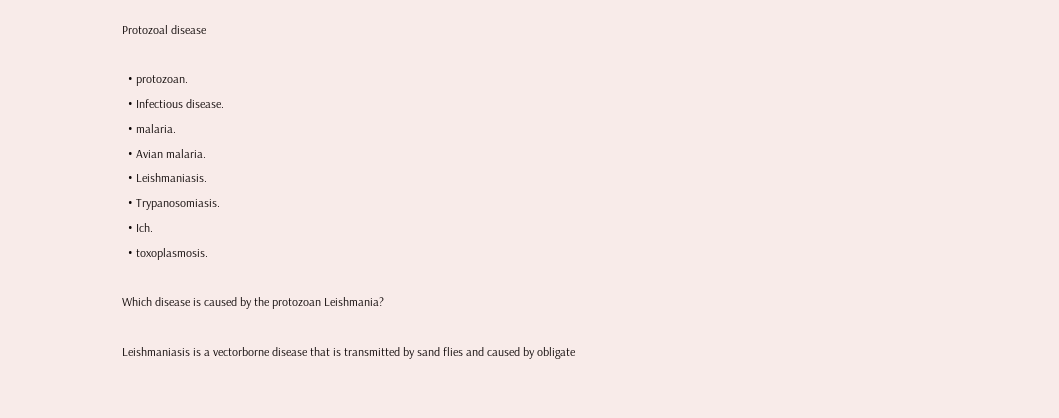Protozoal disease

  • protozoan.
  • Infectious disease.
  • malaria.
  • Avian malaria.
  • Leishmaniasis.
  • Trypanosomiasis.
  • Ich.
  • toxoplasmosis.

Which disease is caused by the protozoan Leishmania?

Leishmaniasis is a vectorborne disease that is transmitted by sand flies and caused by obligate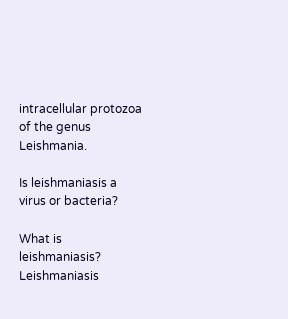intracellular protozoa of the genus Leishmania.

Is leishmaniasis a virus or bacteria?

What is leishmaniasis? Leishmaniasis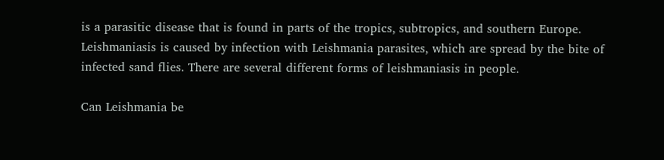is a parasitic disease that is found in parts of the tropics, subtropics, and southern Europe. Leishmaniasis is caused by infection with Leishmania parasites, which are spread by the bite of infected sand flies. There are several different forms of leishmaniasis in people.

Can Leishmania be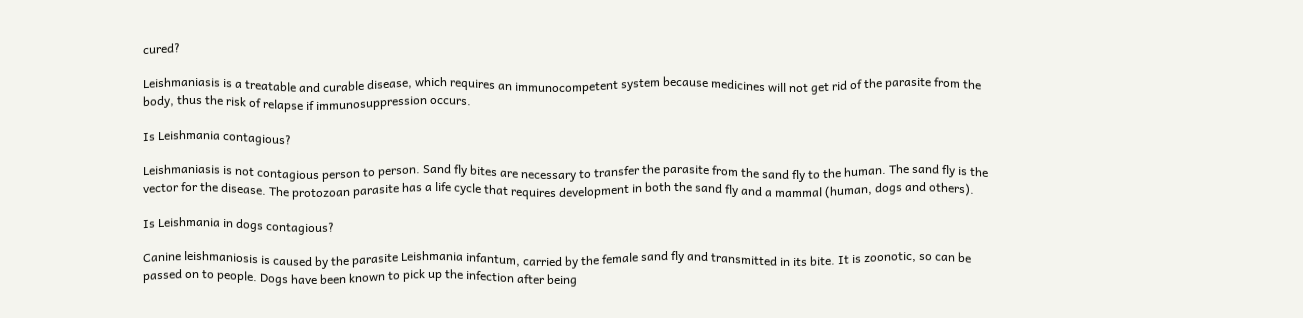cured?

Leishmaniasis is a treatable and curable disease, which requires an immunocompetent system because medicines will not get rid of the parasite from the body, thus the risk of relapse if immunosuppression occurs.

Is Leishmania contagious?

Leishmaniasis is not contagious person to person. Sand fly bites are necessary to transfer the parasite from the sand fly to the human. The sand fly is the vector for the disease. The protozoan parasite has a life cycle that requires development in both the sand fly and a mammal (human, dogs and others).

Is Leishmania in dogs contagious?

Canine leishmaniosis is caused by the parasite Leishmania infantum, carried by the female sand fly and transmitted in its bite. It is zoonotic, so can be passed on to people. Dogs have been known to pick up the infection after being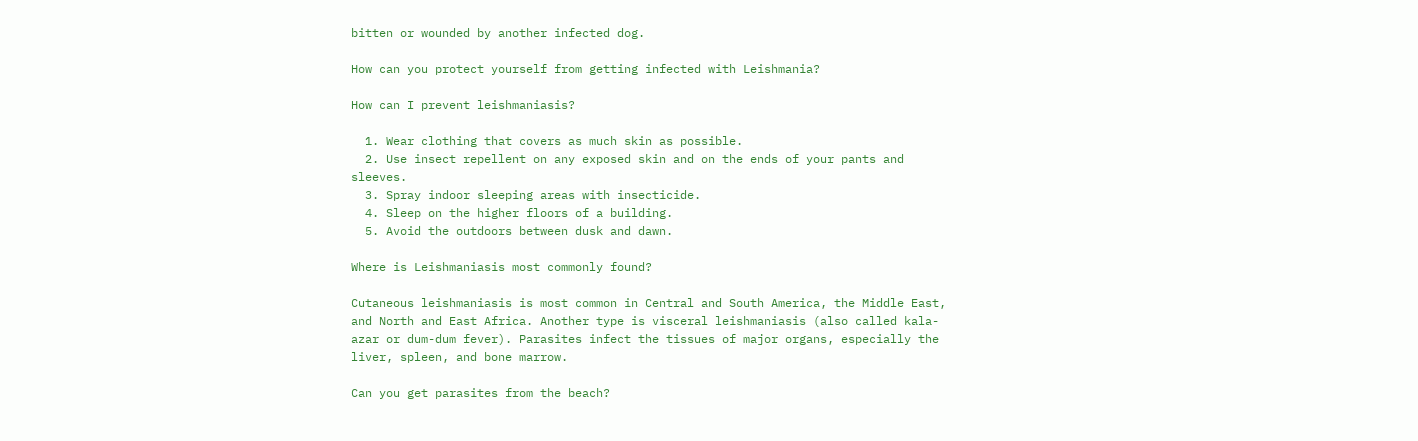bitten or wounded by another infected dog.

How can you protect yourself from getting infected with Leishmania?

How can I prevent leishmaniasis?

  1. Wear clothing that covers as much skin as possible.
  2. Use insect repellent on any exposed skin and on the ends of your pants and sleeves.
  3. Spray indoor sleeping areas with insecticide.
  4. Sleep on the higher floors of a building.
  5. Avoid the outdoors between dusk and dawn.

Where is Leishmaniasis most commonly found?

Cutaneous leishmaniasis is most common in Central and South America, the Middle East, and North and East Africa. Another type is visceral leishmaniasis (also called kala-azar or dum-dum fever). Parasites infect the tissues of major organs, especially the liver, spleen, and bone marrow.

Can you get parasites from the beach?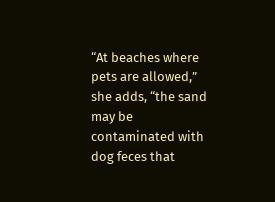“At beaches where pets are allowed,” she adds, “the sand may be contaminated with dog feces that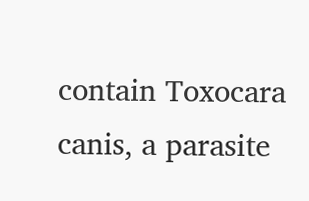contain Toxocara canis, a parasite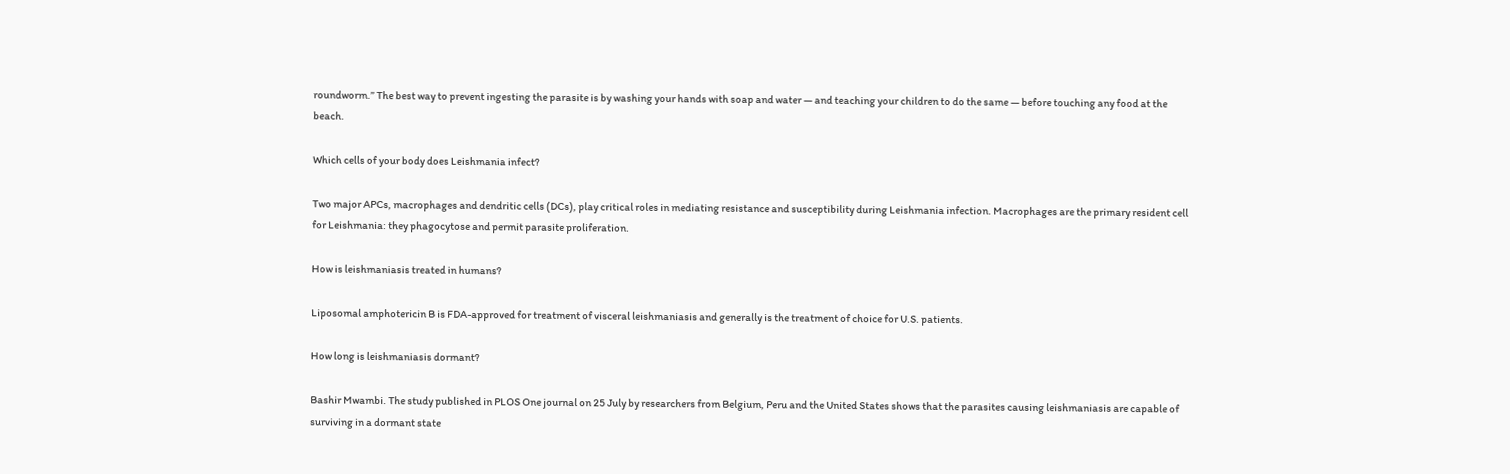roundworm.” The best way to prevent ingesting the parasite is by washing your hands with soap and water — and teaching your children to do the same — before touching any food at the beach.

Which cells of your body does Leishmania infect?

Two major APCs, macrophages and dendritic cells (DCs), play critical roles in mediating resistance and susceptibility during Leishmania infection. Macrophages are the primary resident cell for Leishmania: they phagocytose and permit parasite proliferation.

How is leishmaniasis treated in humans?

Liposomal amphotericin B is FDA-approved for treatment of visceral leishmaniasis and generally is the treatment of choice for U.S. patients.

How long is leishmaniasis dormant?

Bashir Mwambi. The study published in PLOS One journal on 25 July by researchers from Belgium, Peru and the United States shows that the parasites causing leishmaniasis are capable of surviving in a dormant state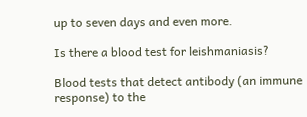up to seven days and even more.

Is there a blood test for leishmaniasis?

Blood tests that detect antibody (an immune response) to the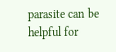parasite can be helpful for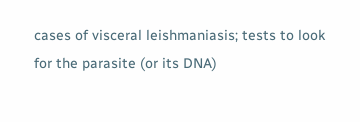cases of visceral leishmaniasis; tests to look for the parasite (or its DNA)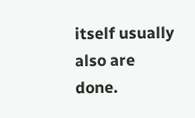itself usually also are done.